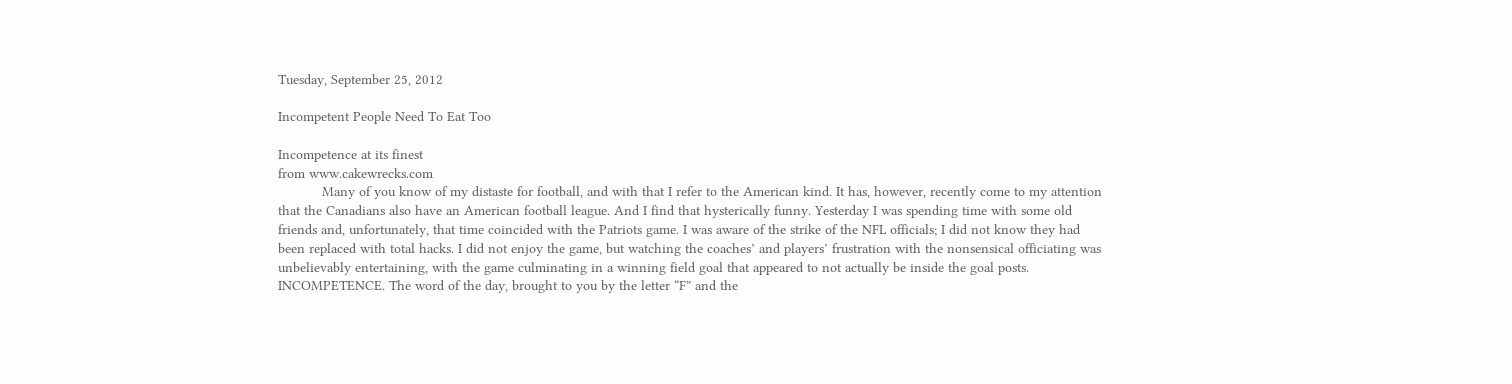Tuesday, September 25, 2012

Incompetent People Need To Eat Too

Incompetence at its finest
from www.cakewrecks.com
           Many of you know of my distaste for football, and with that I refer to the American kind. It has, however, recently come to my attention that the Canadians also have an American football league. And I find that hysterically funny. Yesterday I was spending time with some old friends and, unfortunately, that time coincided with the Patriots game. I was aware of the strike of the NFL officials; I did not know they had been replaced with total hacks. I did not enjoy the game, but watching the coaches’ and players’ frustration with the nonsensical officiating was unbelievably entertaining, with the game culminating in a winning field goal that appeared to not actually be inside the goal posts. INCOMPETENCE. The word of the day, brought to you by the letter “F” and the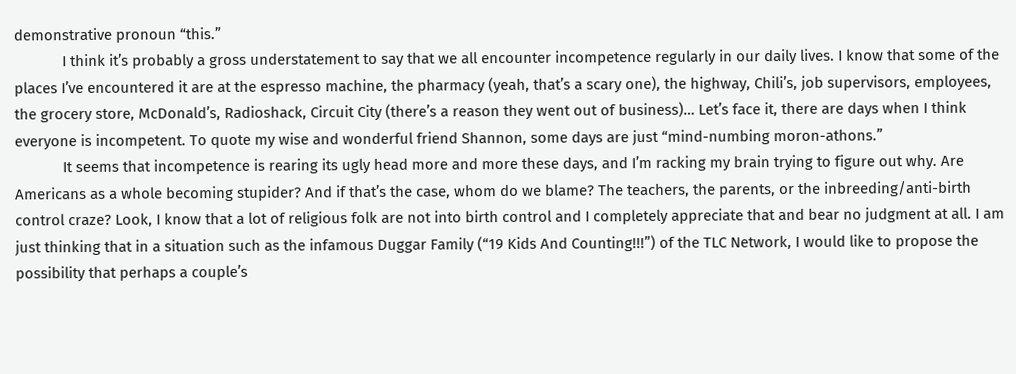demonstrative pronoun “this.”
            I think it’s probably a gross understatement to say that we all encounter incompetence regularly in our daily lives. I know that some of the places I’ve encountered it are at the espresso machine, the pharmacy (yeah, that’s a scary one), the highway, Chili’s, job supervisors, employees, the grocery store, McDonald’s, Radioshack, Circuit City (there’s a reason they went out of business)… Let’s face it, there are days when I think everyone is incompetent. To quote my wise and wonderful friend Shannon, some days are just “mind-numbing moron-athons.”
            It seems that incompetence is rearing its ugly head more and more these days, and I’m racking my brain trying to figure out why. Are Americans as a whole becoming stupider? And if that’s the case, whom do we blame? The teachers, the parents, or the inbreeding/anti-birth control craze? Look, I know that a lot of religious folk are not into birth control and I completely appreciate that and bear no judgment at all. I am just thinking that in a situation such as the infamous Duggar Family (“19 Kids And Counting!!!”) of the TLC Network, I would like to propose the possibility that perhaps a couple’s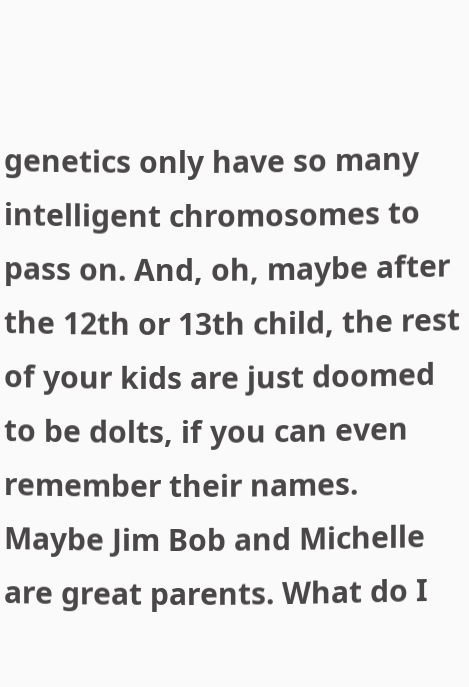genetics only have so many intelligent chromosomes to pass on. And, oh, maybe after the 12th or 13th child, the rest of your kids are just doomed to be dolts, if you can even remember their names. Maybe Jim Bob and Michelle are great parents. What do I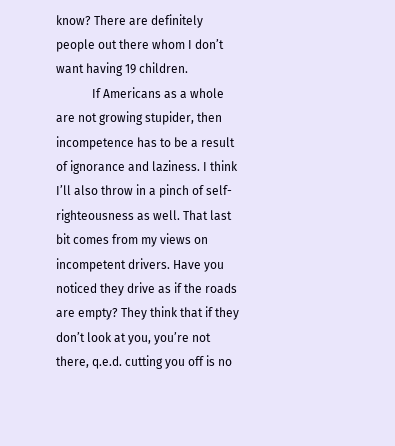know? There are definitely people out there whom I don’t want having 19 children.
            If Americans as a whole are not growing stupider, then incompetence has to be a result of ignorance and laziness. I think I’ll also throw in a pinch of self-righteousness as well. That last bit comes from my views on incompetent drivers. Have you noticed they drive as if the roads are empty? They think that if they don’t look at you, you’re not there, q.e.d. cutting you off is no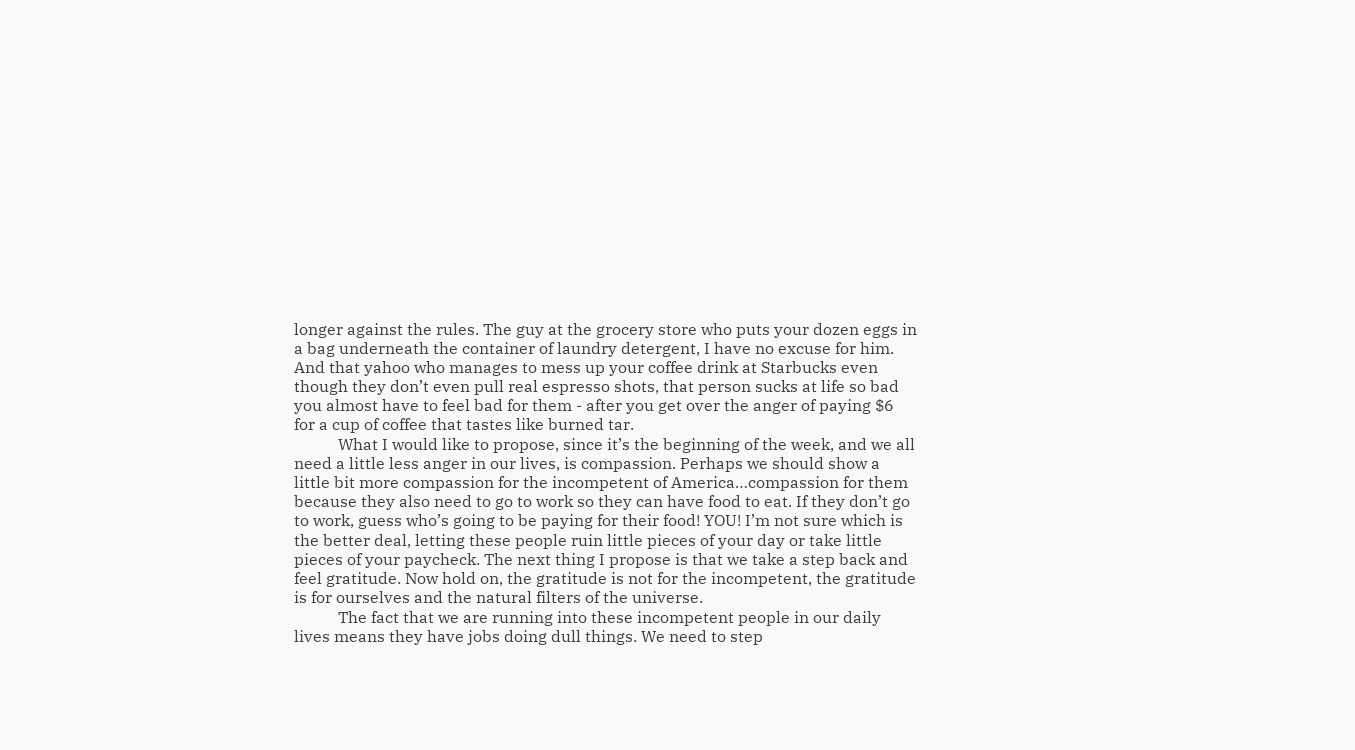longer against the rules. The guy at the grocery store who puts your dozen eggs in a bag underneath the container of laundry detergent, I have no excuse for him. And that yahoo who manages to mess up your coffee drink at Starbucks even though they don’t even pull real espresso shots, that person sucks at life so bad you almost have to feel bad for them - after you get over the anger of paying $6 for a cup of coffee that tastes like burned tar.
           What I would like to propose, since it’s the beginning of the week, and we all need a little less anger in our lives, is compassion. Perhaps we should show a little bit more compassion for the incompetent of America…compassion for them because they also need to go to work so they can have food to eat. If they don’t go to work, guess who’s going to be paying for their food! YOU! I’m not sure which is the better deal, letting these people ruin little pieces of your day or take little pieces of your paycheck. The next thing I propose is that we take a step back and feel gratitude. Now hold on, the gratitude is not for the incompetent, the gratitude is for ourselves and the natural filters of the universe.
           The fact that we are running into these incompetent people in our daily lives means they have jobs doing dull things. We need to step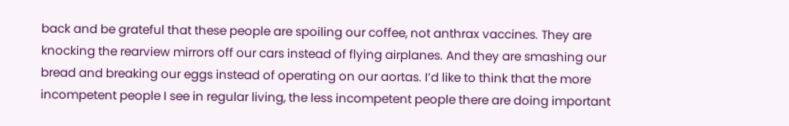back and be grateful that these people are spoiling our coffee, not anthrax vaccines. They are knocking the rearview mirrors off our cars instead of flying airplanes. And they are smashing our bread and breaking our eggs instead of operating on our aortas. I’d like to think that the more incompetent people I see in regular living, the less incompetent people there are doing important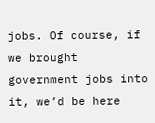jobs. Of course, if we brought government jobs into it, we’d be here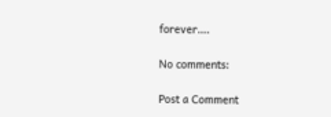forever….

No comments:

Post a Comment